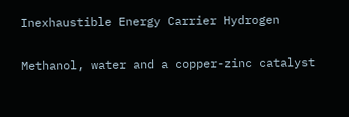Inexhaustible Energy Carrier Hydrogen

Methanol, water and a copper-zinc catalyst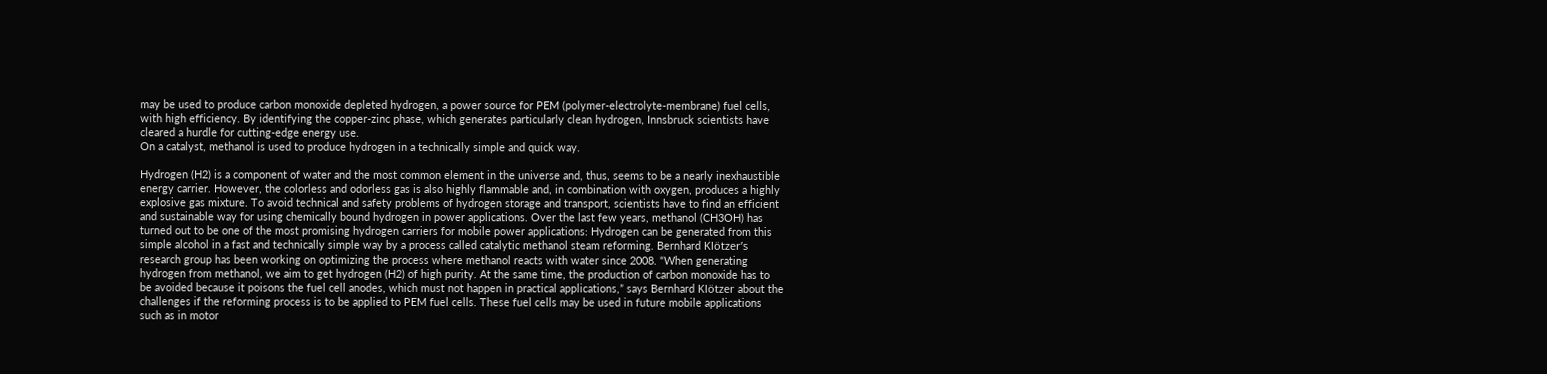may be used to produce carbon monoxide depleted hydrogen, a power source for PEM (polymer-electrolyte-membrane) fuel cells, with high efficiency. By identifying the copper-zinc phase, which generates particularly clean hydrogen, Innsbruck scientists have cleared a hurdle for cutting-edge energy use.
On a catalyst, methanol is used to produce hydrogen in a technically simple and quick way.

Hydrogen (H2) is a component of water and the most common element in the universe and, thus, seems to be a nearly inexhaustible energy carrier. However, the colorless and odorless gas is also highly flammable and, in combination with oxygen, produces a highly explosive gas mixture. To avoid technical and safety problems of hydrogen storage and transport, scientists have to find an efficient and sustainable way for using chemically bound hydrogen in power applications. Over the last few years, methanol (CH3OH) has turned out to be one of the most promising hydrogen carriers for mobile power applications: Hydrogen can be generated from this simple alcohol in a fast and technically simple way by a process called catalytic methanol steam reforming. Bernhard Klötzer’s research group has been working on optimizing the process where methanol reacts with water since 2008. “When generating hydrogen from methanol, we aim to get hydrogen (H2) of high purity. At the same time, the production of carbon monoxide has to be avoided because it poisons the fuel cell anodes, which must not happen in practical applications,” says Bernhard Klötzer about the challenges if the reforming process is to be applied to PEM fuel cells. These fuel cells may be used in future mobile applications such as in motor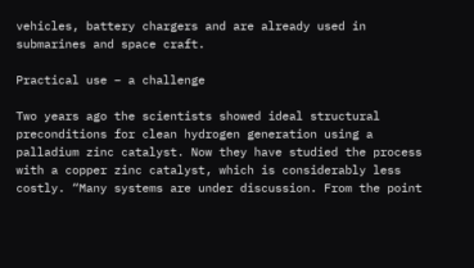vehicles, battery chargers and are already used in submarines and space craft.

Practical use – a challenge

Two years ago the scientists showed ideal structural preconditions for clean hydrogen generation using a palladium zinc catalyst. Now they have studied the process with a copper zinc catalyst, which is considerably less costly. “Many systems are under discussion. From the point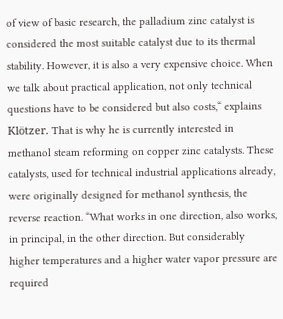of view of basic research, the palladium zinc catalyst is considered the most suitable catalyst due to its thermal stability. However, it is also a very expensive choice. When we talk about practical application, not only technical questions have to be considered but also costs,“ explains Klötzer. That is why he is currently interested in methanol steam reforming on copper zinc catalysts. These catalysts, used for technical industrial applications already, were originally designed for methanol synthesis, the reverse reaction. “What works in one direction, also works, in principal, in the other direction. But considerably higher temperatures and a higher water vapor pressure are required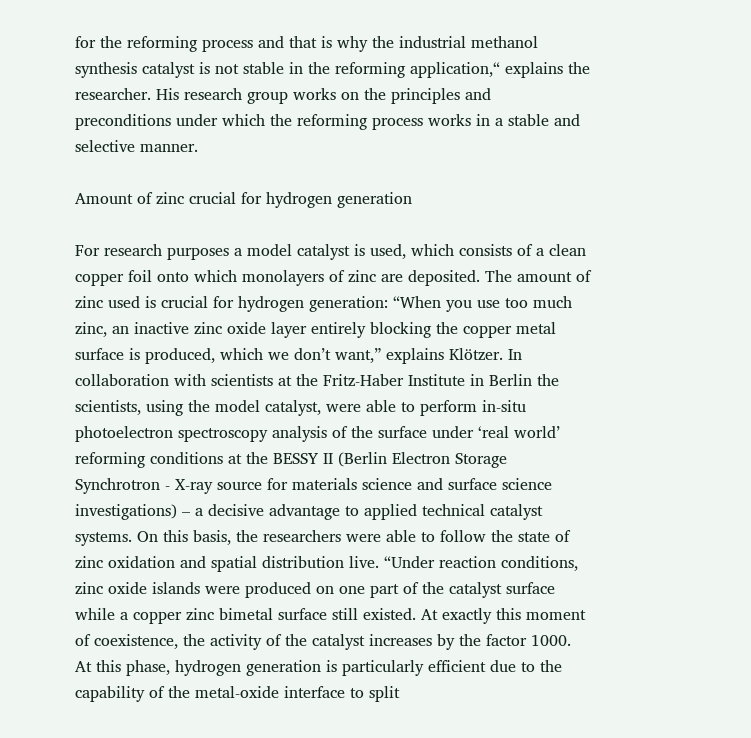for the reforming process and that is why the industrial methanol synthesis catalyst is not stable in the reforming application,“ explains the researcher. His research group works on the principles and preconditions under which the reforming process works in a stable and selective manner.

Amount of zinc crucial for hydrogen generation

For research purposes a model catalyst is used, which consists of a clean copper foil onto which monolayers of zinc are deposited. The amount of zinc used is crucial for hydrogen generation: “When you use too much zinc, an inactive zinc oxide layer entirely blocking the copper metal surface is produced, which we don’t want,” explains Klötzer. In collaboration with scientists at the Fritz-Haber Institute in Berlin the scientists, using the model catalyst, were able to perform in-situ photoelectron spectroscopy analysis of the surface under ‘real world’ reforming conditions at the BESSY II (Berlin Electron Storage Synchrotron - X-ray source for materials science and surface science investigations) – a decisive advantage to applied technical catalyst systems. On this basis, the researchers were able to follow the state of zinc oxidation and spatial distribution live. “Under reaction conditions, zinc oxide islands were produced on one part of the catalyst surface while a copper zinc bimetal surface still existed. At exactly this moment of coexistence, the activity of the catalyst increases by the factor 1000. At this phase, hydrogen generation is particularly efficient due to the capability of the metal-oxide interface to split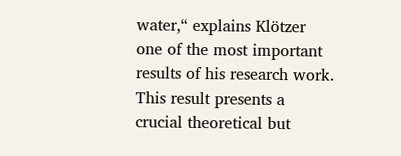water,“ explains Klötzer one of the most important results of his research work. This result presents a crucial theoretical but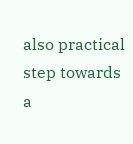also practical step towards a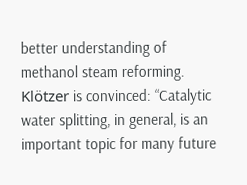better understanding of methanol steam reforming. Klötzer is convinced: “Catalytic water splitting, in general, is an important topic for many future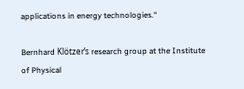applications in energy technologies.“

Bernhard Klötzer’s research group at the Institute of Physical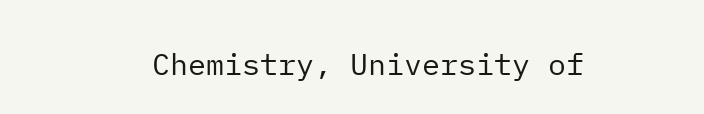Chemistry, University of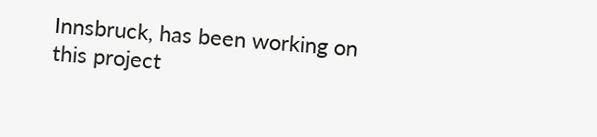Innsbruck, has been working on this project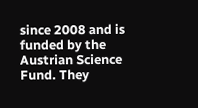since 2008 and is funded by the Austrian Science Fund. They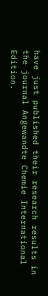have just published their research results in the journal Angewandte Chemie International Edition.